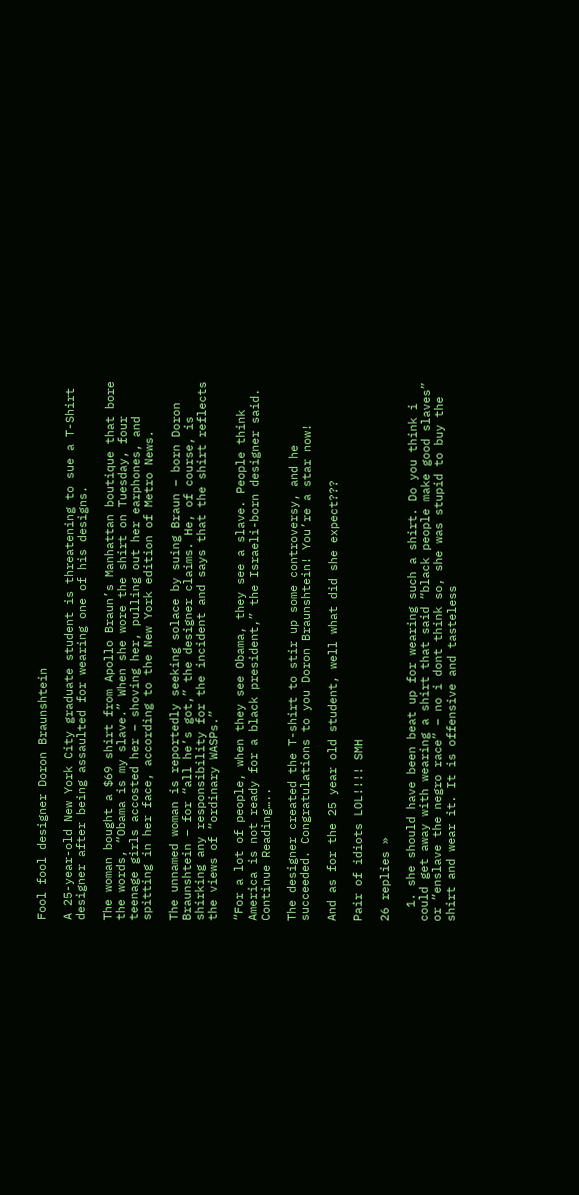Fool fool designer Doron Braunshtein

A 25-year-old New York City graduate student is threatening to sue a T-Shirt designer after being assaulted for wearing one of his designs.

The woman bought a $69 shirt from Apollo Braun’s Manhattan boutique that bore the words, “Obama is my slave.” When she wore the shirt on Tuesday, four teenage girls accosted her – shoving her, pulling out her earphones, and spitting in her face, according to the New York edition of Metro News.

The unnamed woman is reportedly seeking solace by suing Braun – born Doron Braunshtein – for “all he’s got,” the designer claims. He, of course, is shirking any responsibility for the incident and says that the shirt reflects the views of “ordinary WASPs.”

“For a lot of people, when they see Obama, they see a slave. People think America is not ready for a black president,” the Israeli-born designer said. Continue Reading…..

The designer created the T-shirt to stir up some controversy, and he succeeded. Congratulations to you Doron Braunshtein! You’re a star now!

And as for the 25 year old student, well what did she expect???

Pair of idiots LOL!!!! SMH

26 replies »

  1. she should have been beat up for wearing such a shirt. Do you think i could get away with wearing a shirt that said “black people make good slaves” or “enslave the negro race” – no i dont think so, she was stupid to buy the shirt and wear it. It is offensive and tasteless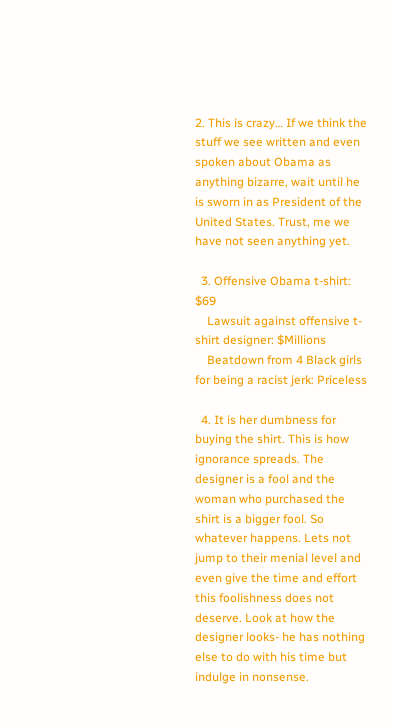2. This is crazy… If we think the stuff we see written and even spoken about Obama as anything bizarre, wait until he is sworn in as President of the United States. Trust, me we have not seen anything yet.

  3. Offensive Obama t-shirt: $69
    Lawsuit against offensive t-shirt designer: $Millions
    Beatdown from 4 Black girls for being a racist jerk: Priceless

  4. It is her dumbness for buying the shirt. This is how ignorance spreads. The designer is a fool and the woman who purchased the shirt is a bigger fool. So whatever happens. Lets not jump to their menial level and even give the time and effort this foolishness does not deserve. Look at how the designer looks- he has nothing else to do with his time but indulge in nonsense.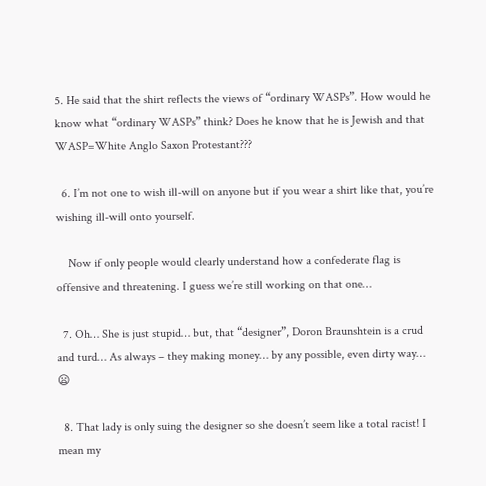5. He said that the shirt reflects the views of “ordinary WASPs”. How would he know what “ordinary WASPs” think? Does he know that he is Jewish and that WASP=White Anglo Saxon Protestant???

  6. I’m not one to wish ill-will on anyone but if you wear a shirt like that, you’re wishing ill-will onto yourself.

    Now if only people would clearly understand how a confederate flag is offensive and threatening. I guess we’re still working on that one…

  7. Oh… She is just stupid… but, that “designer”, Doron Braunshtein is a crud and turd… As always – they making money… by any possible, even dirty way… 😦

  8. That lady is only suing the designer so she doesn’t seem like a total racist! I mean my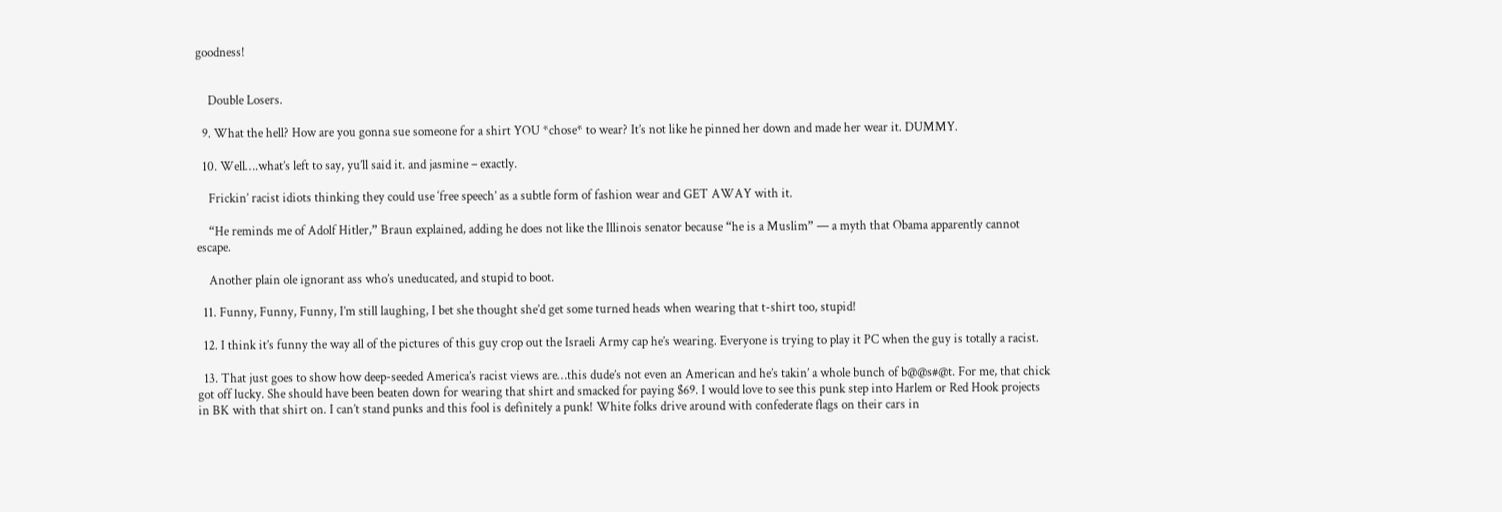goodness!


    Double Losers.

  9. What the hell? How are you gonna sue someone for a shirt YOU *chose* to wear? It’s not like he pinned her down and made her wear it. DUMMY.

  10. Well….what’s left to say, yu’ll said it. and jasmine – exactly.

    Frickin’ racist idiots thinking they could use ‘free speech’ as a subtle form of fashion wear and GET AWAY with it.

    “He reminds me of Adolf Hitler,” Braun explained, adding he does not like the Illinois senator because “he is a Muslim” — a myth that Obama apparently cannot escape.

    Another plain ole ignorant ass who’s uneducated, and stupid to boot.

  11. Funny, Funny, Funny, I’m still laughing, I bet she thought she’d get some turned heads when wearing that t-shirt too, stupid!

  12. I think it’s funny the way all of the pictures of this guy crop out the Israeli Army cap he’s wearing. Everyone is trying to play it PC when the guy is totally a racist.

  13. That just goes to show how deep-seeded America’s racist views are…this dude’s not even an American and he’s takin’ a whole bunch of b@@s#@t. For me, that chick got off lucky. She should have been beaten down for wearing that shirt and smacked for paying $69. I would love to see this punk step into Harlem or Red Hook projects in BK with that shirt on. I can’t stand punks and this fool is definitely a punk! White folks drive around with confederate flags on their cars in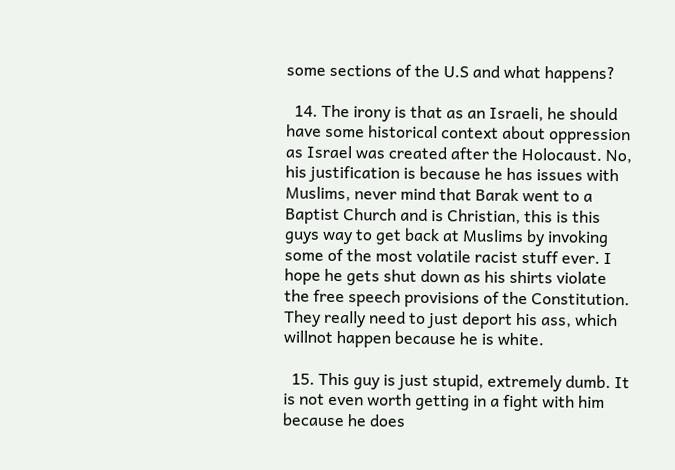some sections of the U.S and what happens?

  14. The irony is that as an Israeli, he should have some historical context about oppression as Israel was created after the Holocaust. No, his justification is because he has issues with Muslims, never mind that Barak went to a Baptist Church and is Christian, this is this guys way to get back at Muslims by invoking some of the most volatile racist stuff ever. I hope he gets shut down as his shirts violate the free speech provisions of the Constitution. They really need to just deport his ass, which willnot happen because he is white.

  15. This guy is just stupid, extremely dumb. It is not even worth getting in a fight with him because he does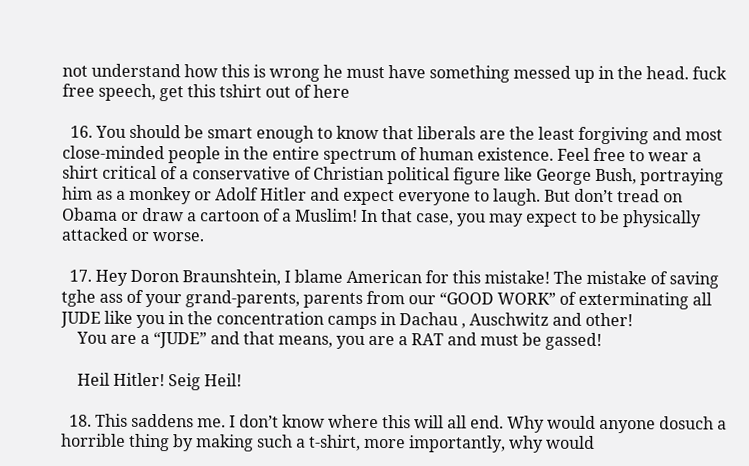not understand how this is wrong he must have something messed up in the head. fuck free speech, get this tshirt out of here

  16. You should be smart enough to know that liberals are the least forgiving and most close-minded people in the entire spectrum of human existence. Feel free to wear a shirt critical of a conservative of Christian political figure like George Bush, portraying him as a monkey or Adolf Hitler and expect everyone to laugh. But don’t tread on Obama or draw a cartoon of a Muslim! In that case, you may expect to be physically attacked or worse.

  17. Hey Doron Braunshtein, I blame American for this mistake! The mistake of saving tghe ass of your grand-parents, parents from our “GOOD WORK” of exterminating all JUDE like you in the concentration camps in Dachau , Auschwitz and other!
    You are a “JUDE” and that means, you are a RAT and must be gassed!

    Heil Hitler! Seig Heil!

  18. This saddens me. I don’t know where this will all end. Why would anyone dosuch a horrible thing by making such a t-shirt, more importantly, why would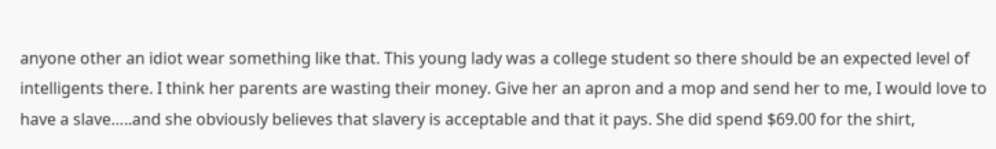anyone other an idiot wear something like that. This young lady was a college student so there should be an expected level of intelligents there. I think her parents are wasting their money. Give her an apron and a mop and send her to me, I would love to have a slave…..and she obviously believes that slavery is acceptable and that it pays. She did spend $69.00 for the shirt,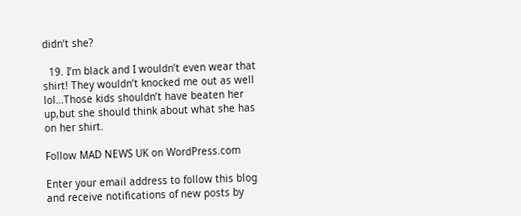didn’t she?

  19. I’m black and I wouldn’t even wear that shirt! They wouldn’t knocked me out as well lol…Those kids shouldn’t have beaten her up,but she should think about what she has on her shirt.

Follow MAD NEWS UK on WordPress.com

Enter your email address to follow this blog and receive notifications of new posts by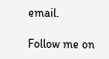email.

Follow me on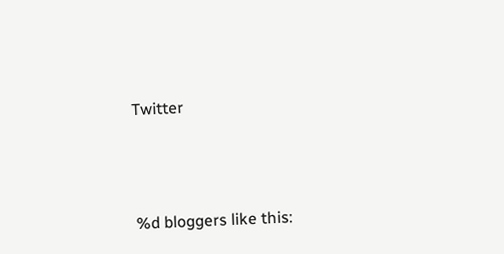Twitter




%d bloggers like this: